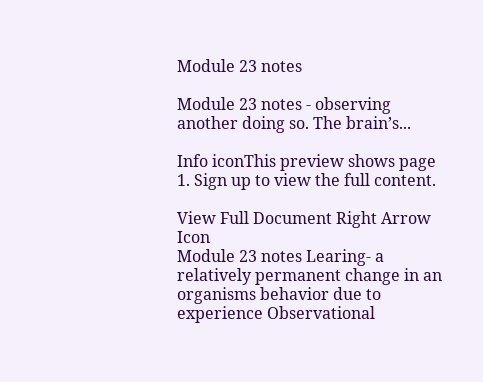Module 23 notes

Module 23 notes - observing another doing so. The brain’s...

Info iconThis preview shows page 1. Sign up to view the full content.

View Full Document Right Arrow Icon
Module 23 notes Learing- a relatively permanent change in an organisms behavior due to experience Observational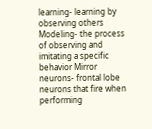learning- learning by observing others Modeling- the process of observing and imitating a specific behavior Mirror neurons- frontal lobe neurons that fire when performing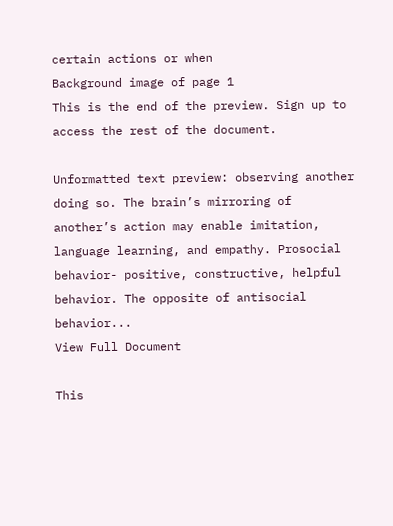certain actions or when
Background image of page 1
This is the end of the preview. Sign up to access the rest of the document.

Unformatted text preview: observing another doing so. The brain’s mirroring of another’s action may enable imitation, language learning, and empathy. Prosocial behavior- positive, constructive, helpful behavior. The opposite of antisocial behavior...
View Full Document

This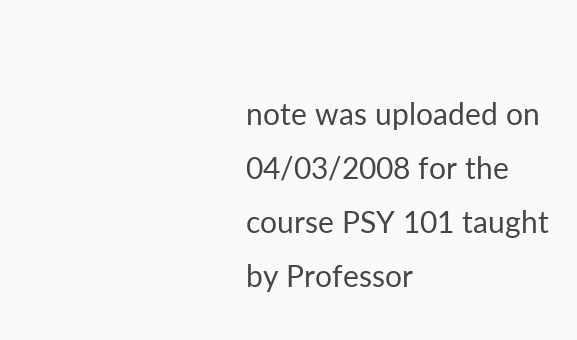note was uploaded on 04/03/2008 for the course PSY 101 taught by Professor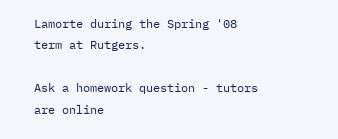Lamorte during the Spring '08 term at Rutgers.

Ask a homework question - tutors are online